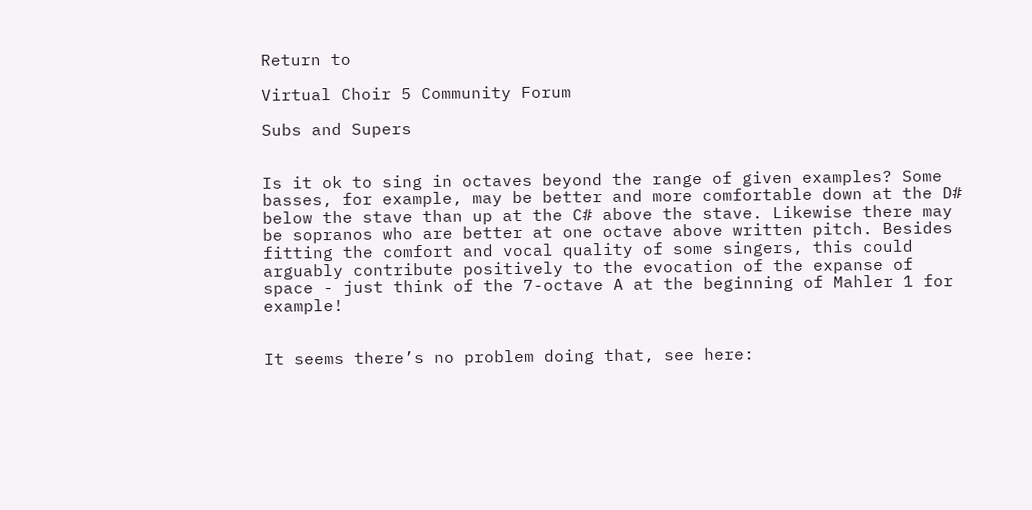Return to

Virtual Choir 5 Community Forum

Subs and Supers


Is it ok to sing in octaves beyond the range of given examples? Some basses, for example, may be better and more comfortable down at the D# below the stave than up at the C# above the stave. Likewise there may be sopranos who are better at one octave above written pitch. Besides fitting the comfort and vocal quality of some singers, this could arguably contribute positively to the evocation of the expanse of space - just think of the 7-octave A at the beginning of Mahler 1 for example!


It seems there’s no problem doing that, see here: